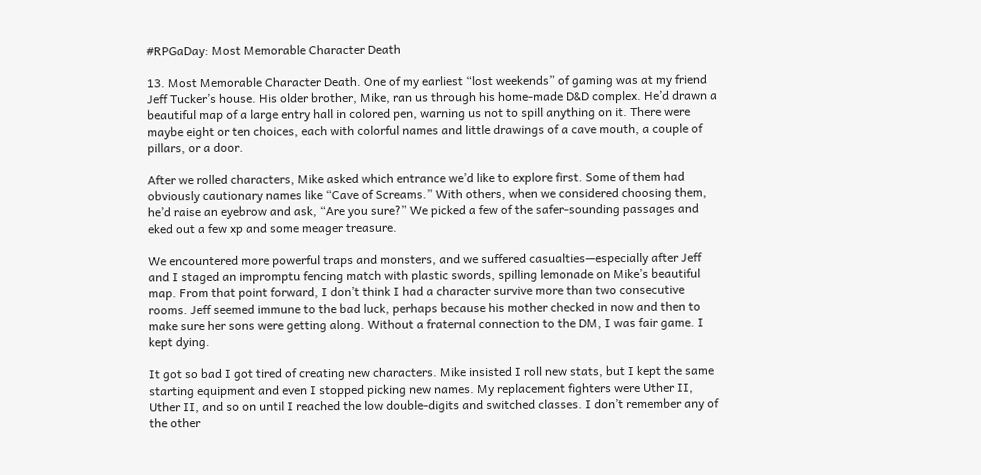#RPGaDay: Most Memorable Character Death

13. Most Memorable Character Death. One of my earliest “lost weekends” of gaming was at my friend Jeff Tucker’s house. His older brother, Mike, ran us through his home-made D&D complex. He’d drawn a beautiful map of a large entry hall in colored pen, warning us not to spill anything on it. There were maybe eight or ten choices, each with colorful names and little drawings of a cave mouth, a couple of pillars, or a door.

After we rolled characters, Mike asked which entrance we’d like to explore first. Some of them had obviously cautionary names like “Cave of Screams.” With others, when we considered choosing them, he’d raise an eyebrow and ask, “Are you sure?” We picked a few of the safer-sounding passages and eked out a few xp and some meager treasure.

We encountered more powerful traps and monsters, and we suffered casualties—especially after Jeff and I staged an impromptu fencing match with plastic swords, spilling lemonade on Mike’s beautiful map. From that point forward, I don’t think I had a character survive more than two consecutive rooms. Jeff seemed immune to the bad luck, perhaps because his mother checked in now and then to make sure her sons were getting along. Without a fraternal connection to the DM, I was fair game. I kept dying.

It got so bad I got tired of creating new characters. Mike insisted I roll new stats, but I kept the same starting equipment and even I stopped picking new names. My replacement fighters were Uther II, Uther II, and so on until I reached the low double-digits and switched classes. I don’t remember any of the other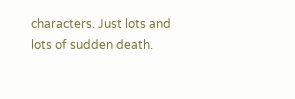characters. Just lots and lots of sudden death.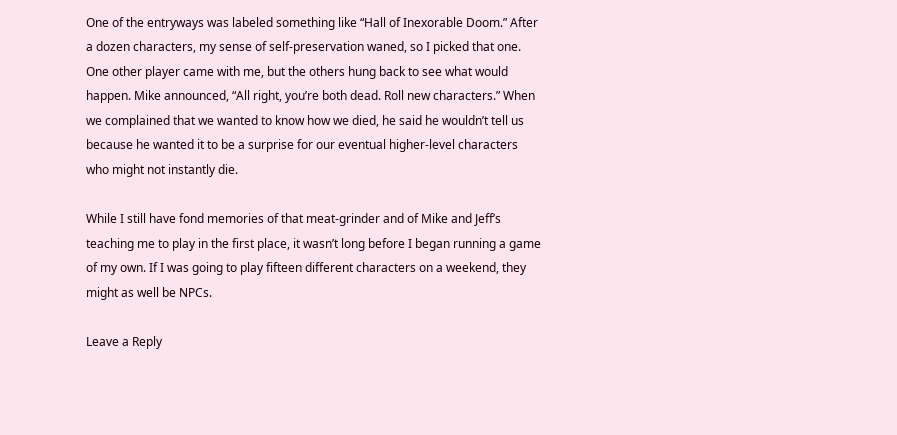One of the entryways was labeled something like “Hall of Inexorable Doom.” After a dozen characters, my sense of self-preservation waned, so I picked that one. One other player came with me, but the others hung back to see what would happen. Mike announced, “All right, you’re both dead. Roll new characters.” When we complained that we wanted to know how we died, he said he wouldn’t tell us because he wanted it to be a surprise for our eventual higher-level characters who might not instantly die.

While I still have fond memories of that meat-grinder and of Mike and Jeff’s teaching me to play in the first place, it wasn’t long before I began running a game of my own. If I was going to play fifteen different characters on a weekend, they might as well be NPCs.

Leave a Reply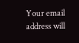Your email address will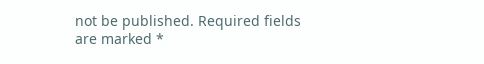not be published. Required fields are marked *